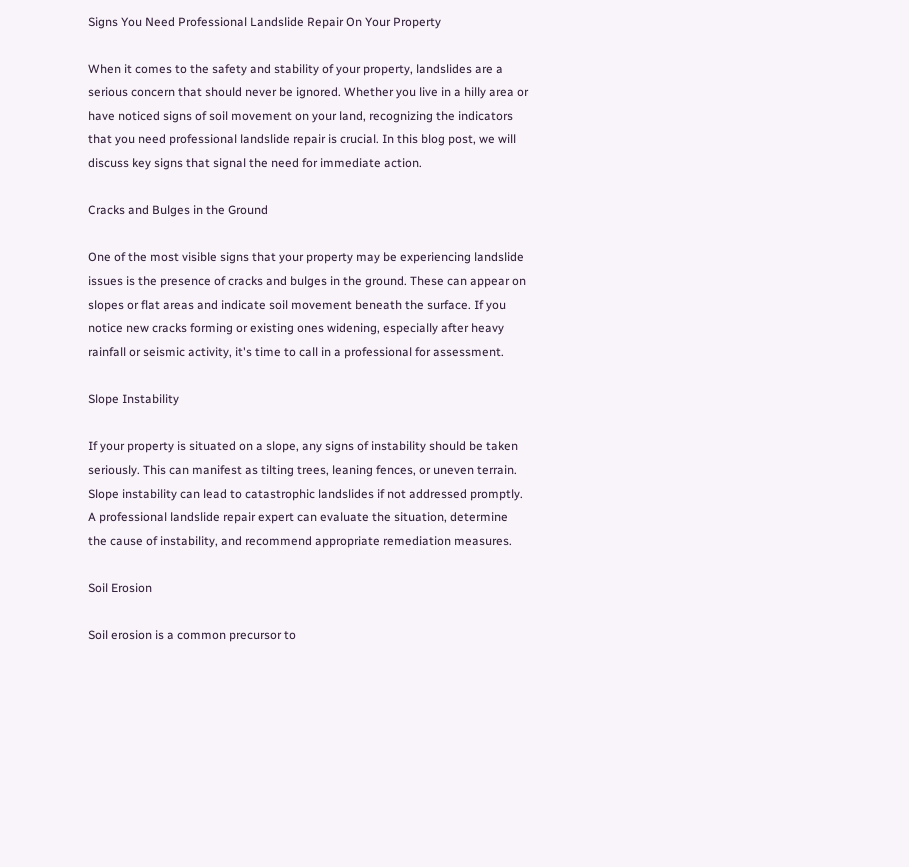Signs You Need Professional Landslide Repair On Your Property

When it comes to the safety and stability of your property, landslides are a serious concern that should never be ignored. Whether you live in a hilly area or have noticed signs of soil movement on your land, recognizing the indicators that you need professional landslide repair is crucial. In this blog post, we will discuss key signs that signal the need for immediate action.

Cracks and Bulges in the Ground

One of the most visible signs that your property may be experiencing landslide issues is the presence of cracks and bulges in the ground. These can appear on slopes or flat areas and indicate soil movement beneath the surface. If you notice new cracks forming or existing ones widening, especially after heavy rainfall or seismic activity, it's time to call in a professional for assessment.

Slope Instability

If your property is situated on a slope, any signs of instability should be taken seriously. This can manifest as tilting trees, leaning fences, or uneven terrain. Slope instability can lead to catastrophic landslides if not addressed promptly. A professional landslide repair expert can evaluate the situation, determine the cause of instability, and recommend appropriate remediation measures.

Soil Erosion

Soil erosion is a common precursor to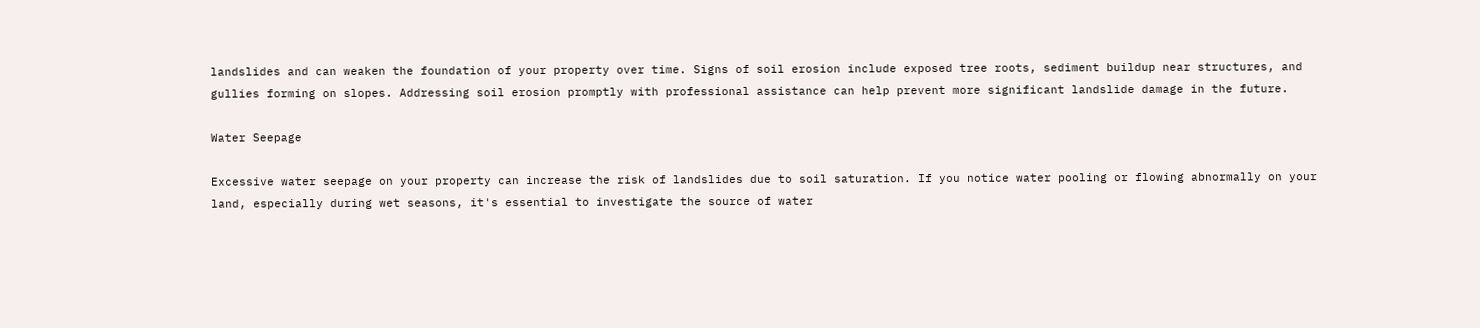landslides and can weaken the foundation of your property over time. Signs of soil erosion include exposed tree roots, sediment buildup near structures, and gullies forming on slopes. Addressing soil erosion promptly with professional assistance can help prevent more significant landslide damage in the future.

Water Seepage

Excessive water seepage on your property can increase the risk of landslides due to soil saturation. If you notice water pooling or flowing abnormally on your land, especially during wet seasons, it's essential to investigate the source of water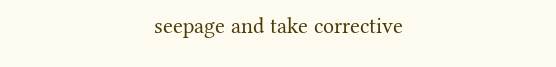seepage and take corrective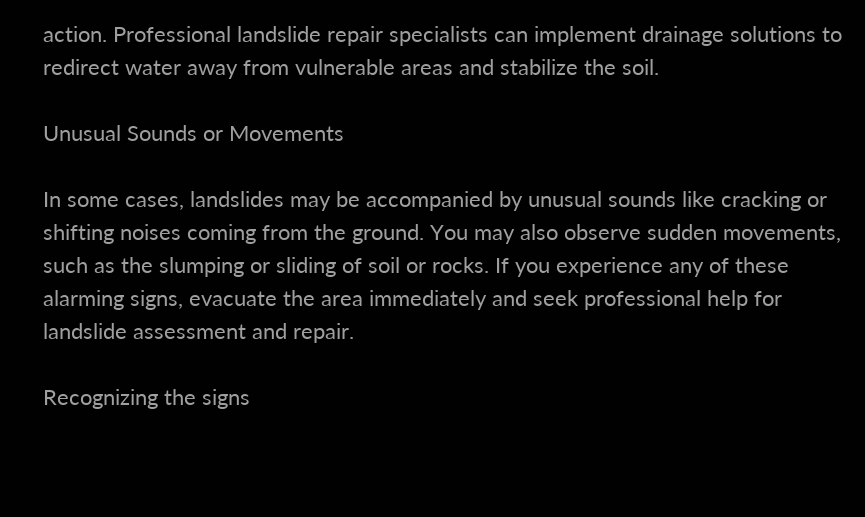action. Professional landslide repair specialists can implement drainage solutions to redirect water away from vulnerable areas and stabilize the soil.

Unusual Sounds or Movements

In some cases, landslides may be accompanied by unusual sounds like cracking or shifting noises coming from the ground. You may also observe sudden movements, such as the slumping or sliding of soil or rocks. If you experience any of these alarming signs, evacuate the area immediately and seek professional help for landslide assessment and repair.

Recognizing the signs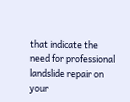that indicate the need for professional landslide repair on your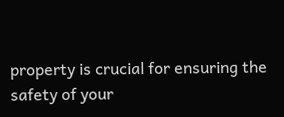property is crucial for ensuring the safety of your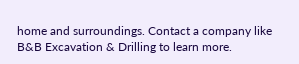home and surroundings. Contact a company like B&B Excavation & Drilling to learn more.